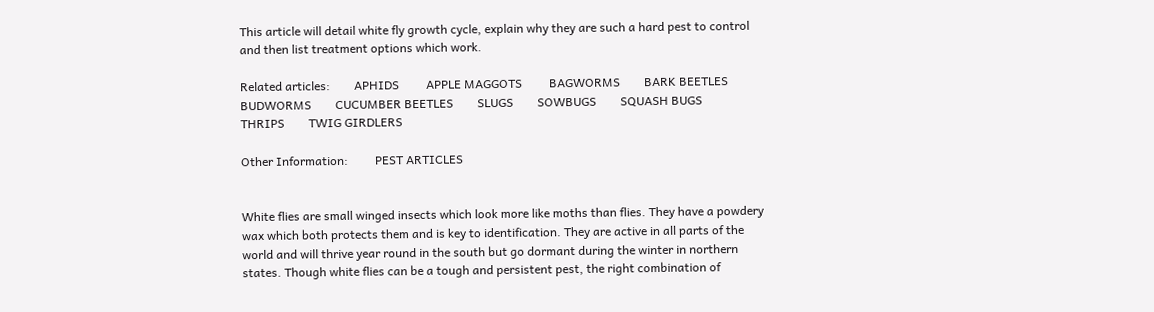This article will detail white fly growth cycle, explain why they are such a hard pest to control and then list treatment options which work.

Related articles:        APHIDS         APPLE MAGGOTS         BAGWORMS        BARK BEETLES        BUDWORMS        CUCUMBER BEETLES        SLUGS        SOWBUGS        SQUASH BUGS         THRIPS        TWIG GIRDLERS

Other Information:         PEST ARTICLES


White flies are small winged insects which look more like moths than flies. They have a powdery wax which both protects them and is key to identification. They are active in all parts of the world and will thrive year round in the south but go dormant during the winter in northern states. Though white flies can be a tough and persistent pest, the right combination of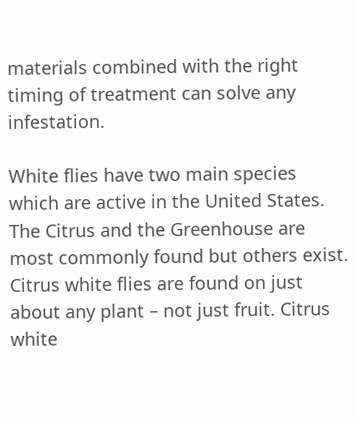materials combined with the right timing of treatment can solve any infestation.

White flies have two main species which are active in the United States. The Citrus and the Greenhouse are most commonly found but others exist. Citrus white flies are found on just about any plant – not just fruit. Citrus white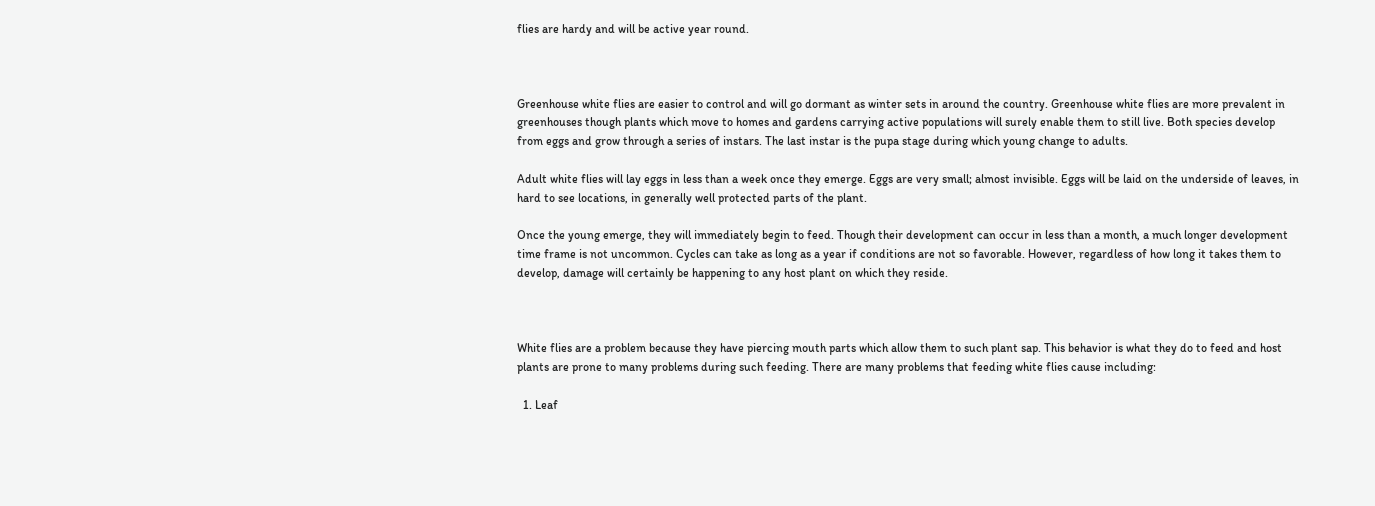flies are hardy and will be active year round.



Greenhouse white flies are easier to control and will go dormant as winter sets in around the country. Greenhouse white flies are more prevalent in greenhouses though plants which move to homes and gardens carrying active populations will surely enable them to still live. Both species develop from eggs and grow through a series of instars. The last instar is the pupa stage during which young change to adults.

Adult white flies will lay eggs in less than a week once they emerge. Eggs are very small; almost invisible. Eggs will be laid on the underside of leaves, in hard to see locations, in generally well protected parts of the plant.

Once the young emerge, they will immediately begin to feed. Though their development can occur in less than a month, a much longer development time frame is not uncommon. Cycles can take as long as a year if conditions are not so favorable. However, regardless of how long it takes them to develop, damage will certainly be happening to any host plant on which they reside.



White flies are a problem because they have piercing mouth parts which allow them to such plant sap. This behavior is what they do to feed and host plants are prone to many problems during such feeding. There are many problems that feeding white flies cause including:

  1. Leaf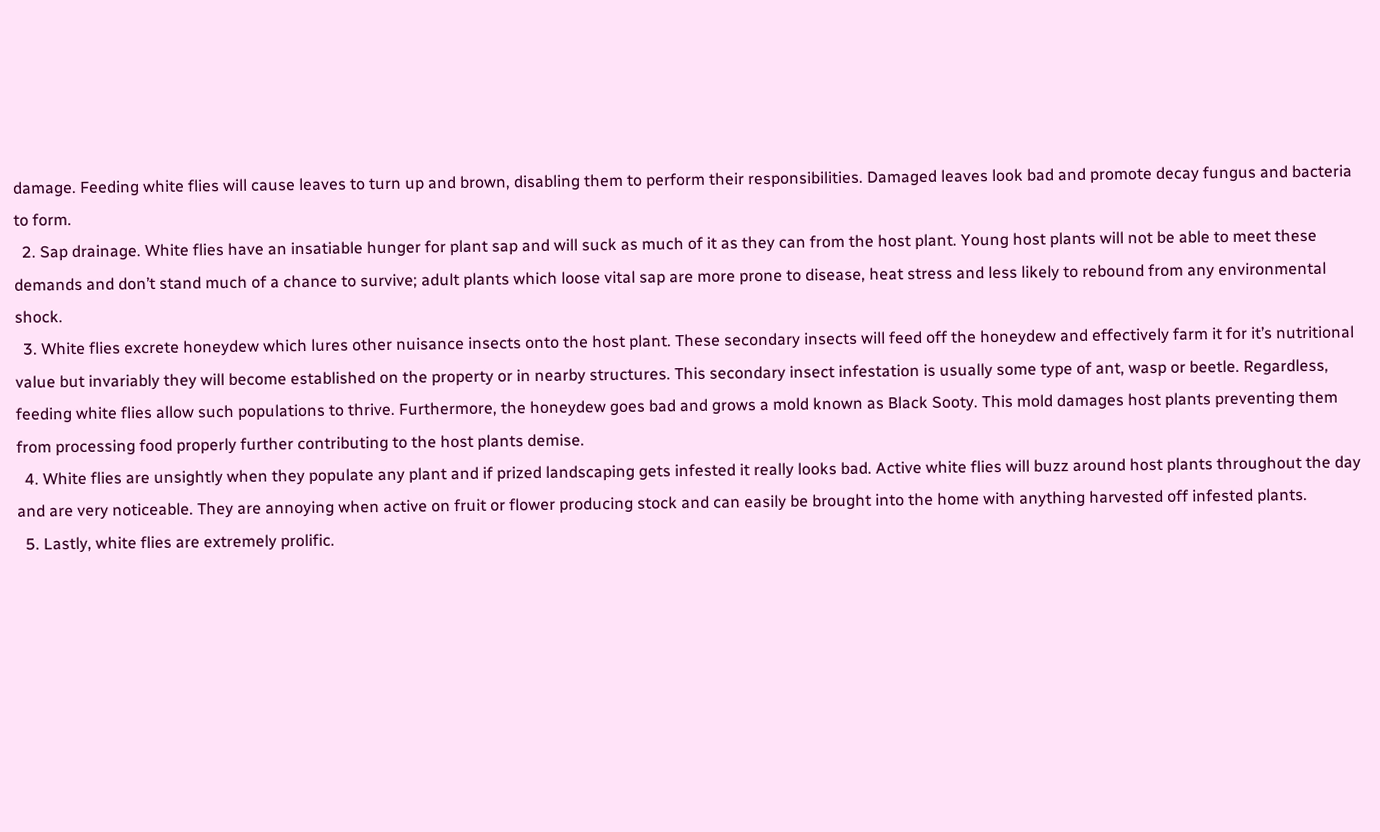damage. Feeding white flies will cause leaves to turn up and brown, disabling them to perform their responsibilities. Damaged leaves look bad and promote decay fungus and bacteria to form.
  2. Sap drainage. White flies have an insatiable hunger for plant sap and will suck as much of it as they can from the host plant. Young host plants will not be able to meet these demands and don’t stand much of a chance to survive; adult plants which loose vital sap are more prone to disease, heat stress and less likely to rebound from any environmental shock.
  3. White flies excrete honeydew which lures other nuisance insects onto the host plant. These secondary insects will feed off the honeydew and effectively farm it for it’s nutritional value but invariably they will become established on the property or in nearby structures. This secondary insect infestation is usually some type of ant, wasp or beetle. Regardless, feeding white flies allow such populations to thrive. Furthermore, the honeydew goes bad and grows a mold known as Black Sooty. This mold damages host plants preventing them from processing food properly further contributing to the host plants demise.
  4. White flies are unsightly when they populate any plant and if prized landscaping gets infested it really looks bad. Active white flies will buzz around host plants throughout the day and are very noticeable. They are annoying when active on fruit or flower producing stock and can easily be brought into the home with anything harvested off infested plants.
  5. Lastly, white flies are extremely prolific.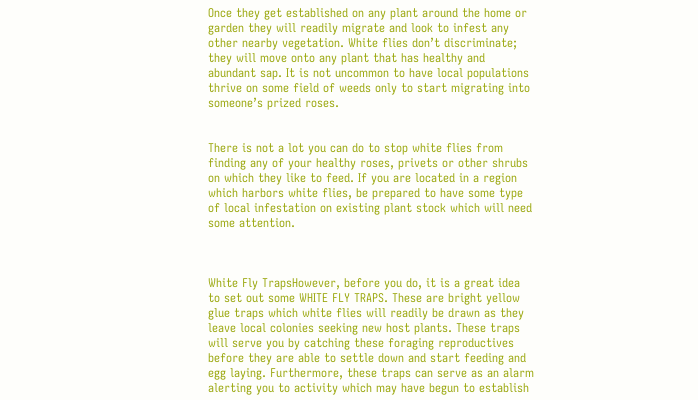Once they get established on any plant around the home or garden they will readily migrate and look to infest any other nearby vegetation. White flies don’t discriminate; they will move onto any plant that has healthy and abundant sap. It is not uncommon to have local populations thrive on some field of weeds only to start migrating into someone’s prized roses.


There is not a lot you can do to stop white flies from finding any of your healthy roses, privets or other shrubs on which they like to feed. If you are located in a region which harbors white flies, be prepared to have some type of local infestation on existing plant stock which will need some attention.



White Fly TrapsHowever, before you do, it is a great idea to set out some WHITE FLY TRAPS. These are bright yellow glue traps which white flies will readily be drawn as they leave local colonies seeking new host plants. These traps will serve you by catching these foraging reproductives before they are able to settle down and start feeding and egg laying. Furthermore, these traps can serve as an alarm alerting you to activity which may have begun to establish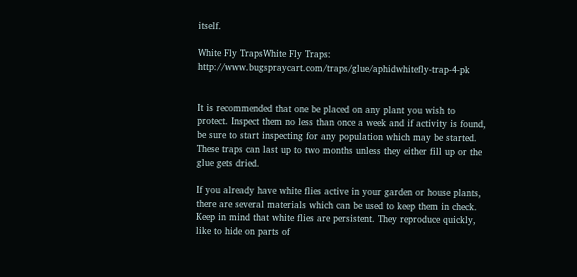itself.

White Fly TrapsWhite Fly Traps:  http://www.bugspraycart.com/traps/glue/aphidwhitefly-trap-4-pk


It is recommended that one be placed on any plant you wish to protect. Inspect them no less than once a week and if activity is found, be sure to start inspecting for any population which may be started. These traps can last up to two months unless they either fill up or the glue gets dried.

If you already have white flies active in your garden or house plants, there are several materials which can be used to keep them in check. Keep in mind that white flies are persistent. They reproduce quickly, like to hide on parts of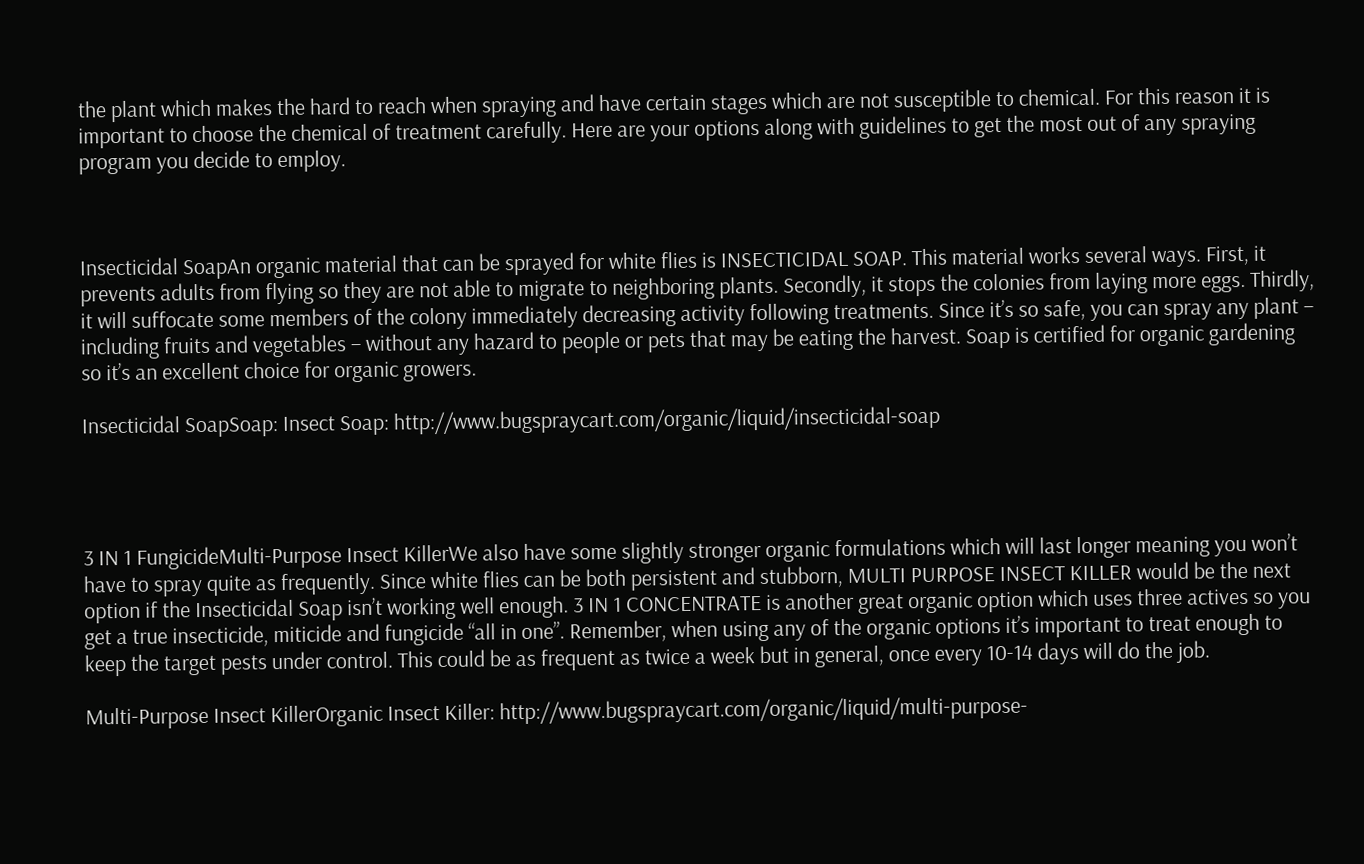the plant which makes the hard to reach when spraying and have certain stages which are not susceptible to chemical. For this reason it is important to choose the chemical of treatment carefully. Here are your options along with guidelines to get the most out of any spraying program you decide to employ.



Insecticidal SoapAn organic material that can be sprayed for white flies is INSECTICIDAL SOAP. This material works several ways. First, it prevents adults from flying so they are not able to migrate to neighboring plants. Secondly, it stops the colonies from laying more eggs. Thirdly, it will suffocate some members of the colony immediately decreasing activity following treatments. Since it’s so safe, you can spray any plant – including fruits and vegetables – without any hazard to people or pets that may be eating the harvest. Soap is certified for organic gardening so it’s an excellent choice for organic growers.

Insecticidal SoapSoap: Insect Soap: http://www.bugspraycart.com/organic/liquid/insecticidal-soap




3 IN 1 FungicideMulti-Purpose Insect KillerWe also have some slightly stronger organic formulations which will last longer meaning you won’t have to spray quite as frequently. Since white flies can be both persistent and stubborn, MULTI PURPOSE INSECT KILLER would be the next option if the Insecticidal Soap isn’t working well enough. 3 IN 1 CONCENTRATE is another great organic option which uses three actives so you get a true insecticide, miticide and fungicide “all in one”. Remember, when using any of the organic options it’s important to treat enough to keep the target pests under control. This could be as frequent as twice a week but in general, once every 10-14 days will do the job.

Multi-Purpose Insect KillerOrganic Insect Killer: http://www.bugspraycart.com/organic/liquid/multi-purpose-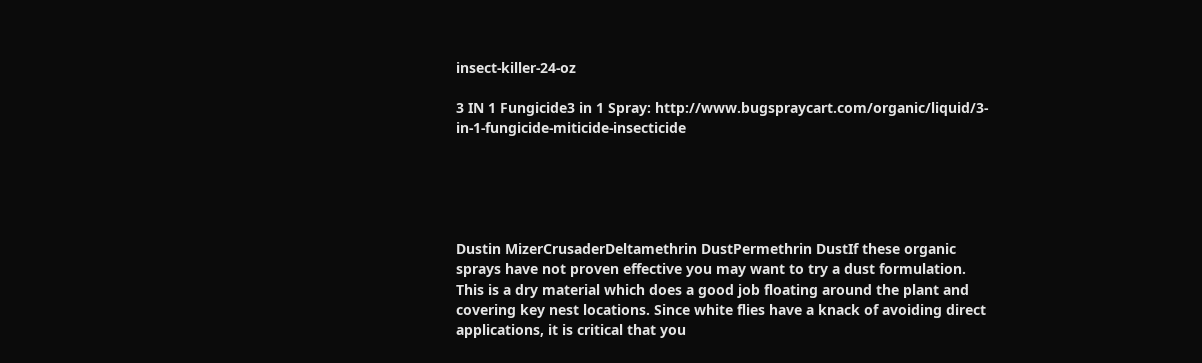insect-killer-24-oz

3 IN 1 Fungicide3 in 1 Spray: http://www.bugspraycart.com/organic/liquid/3-in-1-fungicide-miticide-insecticide





Dustin MizerCrusaderDeltamethrin DustPermethrin DustIf these organic sprays have not proven effective you may want to try a dust formulation. This is a dry material which does a good job floating around the plant and covering key nest locations. Since white flies have a knack of avoiding direct applications, it is critical that you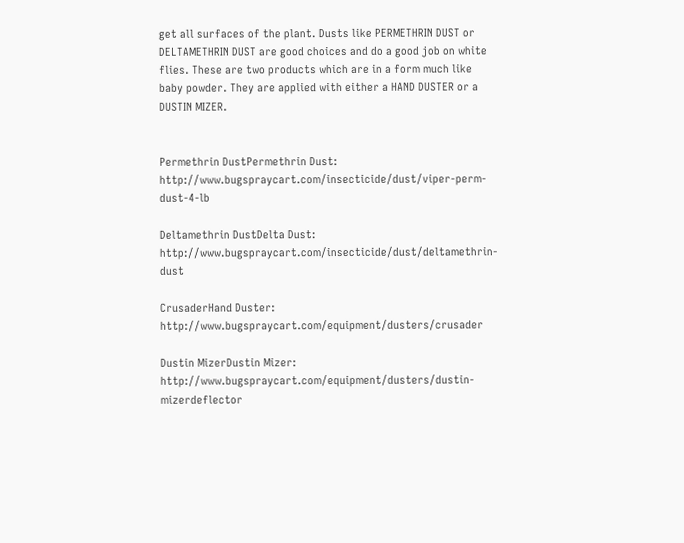get all surfaces of the plant. Dusts like PERMETHRIN DUST or DELTAMETHRIN DUST are good choices and do a good job on white flies. These are two products which are in a form much like baby powder. They are applied with either a HAND DUSTER or a DUSTIN MIZER.


Permethrin DustPermethrin Dust: http://www.bugspraycart.com/insecticide/dust/viper-perm-dust-4-lb

Deltamethrin DustDelta Dust: http://www.bugspraycart.com/insecticide/dust/deltamethrin-dust

CrusaderHand Duster: http://www.bugspraycart.com/equipment/dusters/crusader

Dustin MizerDustin Mizer:  http://www.bugspraycart.com/equipment/dusters/dustin-mizerdeflector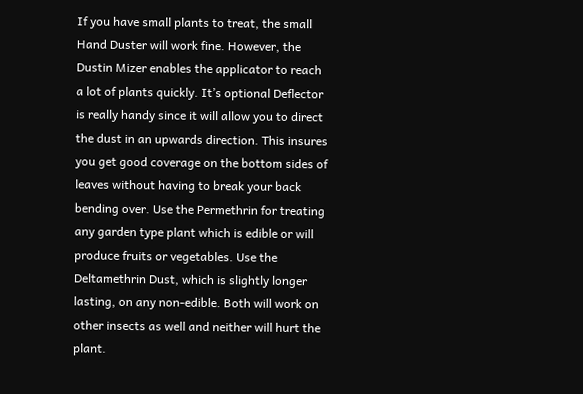If you have small plants to treat, the small Hand Duster will work fine. However, the Dustin Mizer enables the applicator to reach a lot of plants quickly. It’s optional Deflector is really handy since it will allow you to direct the dust in an upwards direction. This insures you get good coverage on the bottom sides of leaves without having to break your back bending over. Use the Permethrin for treating any garden type plant which is edible or will produce fruits or vegetables. Use the Deltamethrin Dust, which is slightly longer lasting, on any non-edible. Both will work on other insects as well and neither will hurt the plant.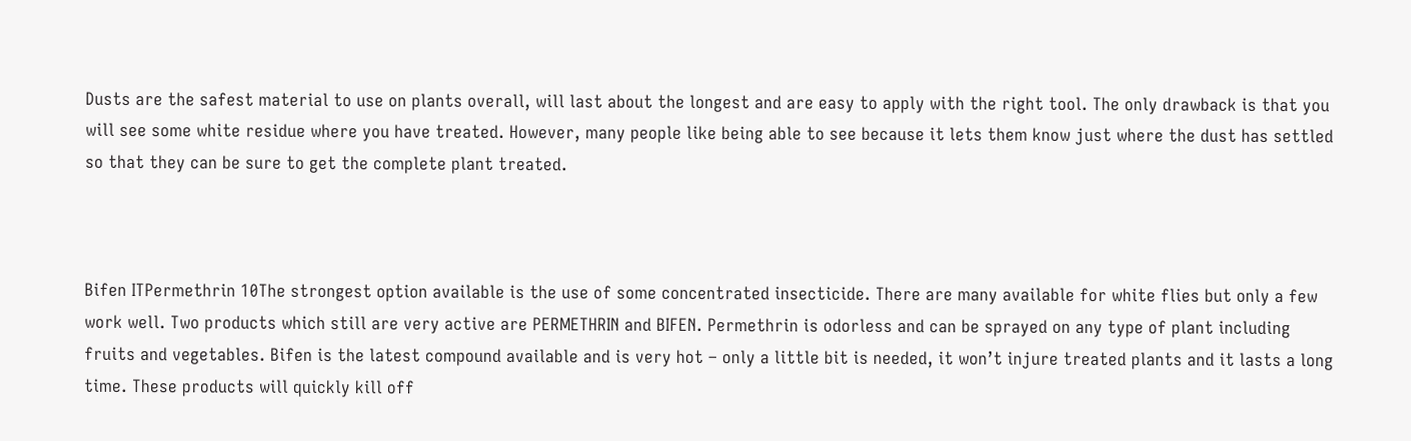Dusts are the safest material to use on plants overall, will last about the longest and are easy to apply with the right tool. The only drawback is that you will see some white residue where you have treated. However, many people like being able to see because it lets them know just where the dust has settled so that they can be sure to get the complete plant treated.



Bifen ITPermethrin 10The strongest option available is the use of some concentrated insecticide. There are many available for white flies but only a few work well. Two products which still are very active are PERMETHRIN and BIFEN. Permethrin is odorless and can be sprayed on any type of plant including fruits and vegetables. Bifen is the latest compound available and is very hot – only a little bit is needed, it won’t injure treated plants and it lasts a long time. These products will quickly kill off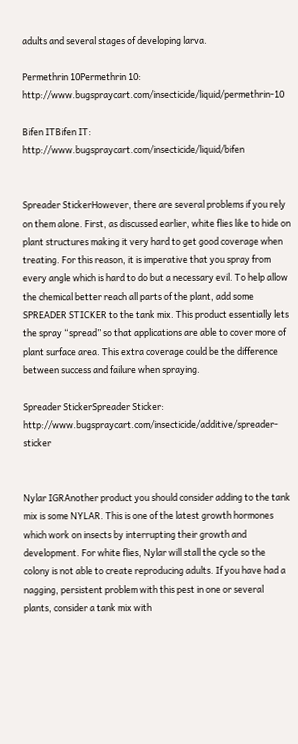adults and several stages of developing larva.

Permethrin 10Permethrin 10:  http://www.bugspraycart.com/insecticide/liquid/permethrin-10

Bifen ITBifen IT:  http://www.bugspraycart.com/insecticide/liquid/bifen


Spreader StickerHowever, there are several problems if you rely on them alone. First, as discussed earlier, white flies like to hide on plant structures making it very hard to get good coverage when treating. For this reason, it is imperative that you spray from every angle which is hard to do but a necessary evil. To help allow the chemical better reach all parts of the plant, add some SPREADER STICKER to the tank mix. This product essentially lets the spray “spread” so that applications are able to cover more of plant surface area. This extra coverage could be the difference between success and failure when spraying.

Spreader StickerSpreader Sticker: http://www.bugspraycart.com/insecticide/additive/spreader-sticker


Nylar IGRAnother product you should consider adding to the tank mix is some NYLAR. This is one of the latest growth hormones which work on insects by interrupting their growth and development. For white flies, Nylar will stall the cycle so the colony is not able to create reproducing adults. If you have had a nagging, persistent problem with this pest in one or several plants, consider a tank mix with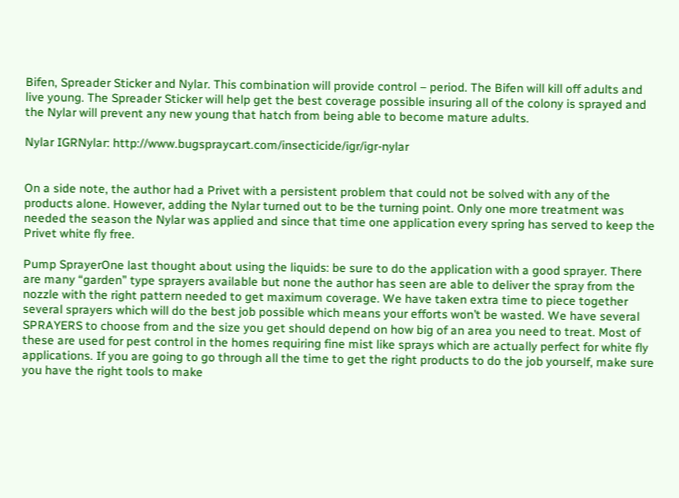Bifen, Spreader Sticker and Nylar. This combination will provide control – period. The Bifen will kill off adults and live young. The Spreader Sticker will help get the best coverage possible insuring all of the colony is sprayed and the Nylar will prevent any new young that hatch from being able to become mature adults.

Nylar IGRNylar: http://www.bugspraycart.com/insecticide/igr/igr-nylar


On a side note, the author had a Privet with a persistent problem that could not be solved with any of the products alone. However, adding the Nylar turned out to be the turning point. Only one more treatment was needed the season the Nylar was applied and since that time one application every spring has served to keep the Privet white fly free.

Pump SprayerOne last thought about using the liquids: be sure to do the application with a good sprayer. There are many “garden” type sprayers available but none the author has seen are able to deliver the spray from the nozzle with the right pattern needed to get maximum coverage. We have taken extra time to piece together several sprayers which will do the best job possible which means your efforts won’t be wasted. We have several SPRAYERS to choose from and the size you get should depend on how big of an area you need to treat. Most of these are used for pest control in the homes requiring fine mist like sprays which are actually perfect for white fly applications. If you are going to go through all the time to get the right products to do the job yourself, make sure you have the right tools to make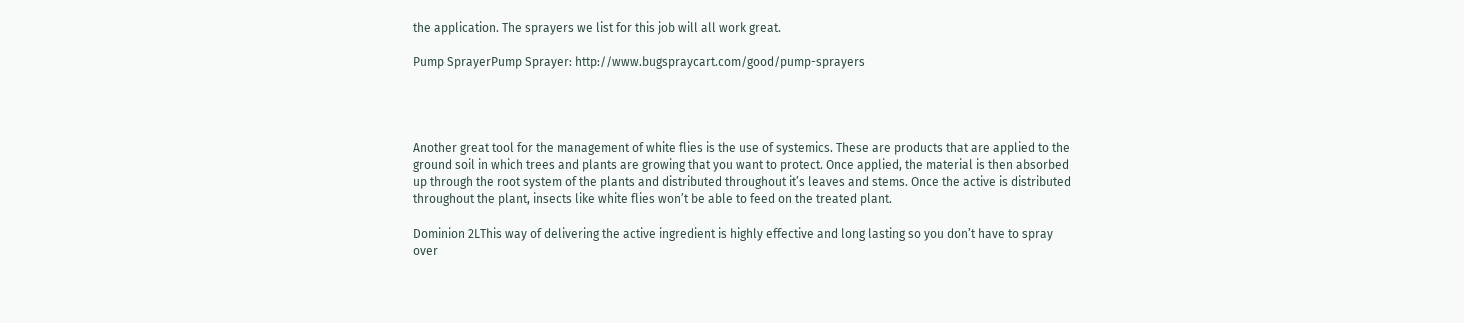the application. The sprayers we list for this job will all work great.

Pump SprayerPump Sprayer: http://www.bugspraycart.com/good/pump-sprayers




Another great tool for the management of white flies is the use of systemics. These are products that are applied to the ground soil in which trees and plants are growing that you want to protect. Once applied, the material is then absorbed up through the root system of the plants and distributed throughout it’s leaves and stems. Once the active is distributed throughout the plant, insects like white flies won’t be able to feed on the treated plant.

Dominion 2LThis way of delivering the active ingredient is highly effective and long lasting so you don’t have to spray over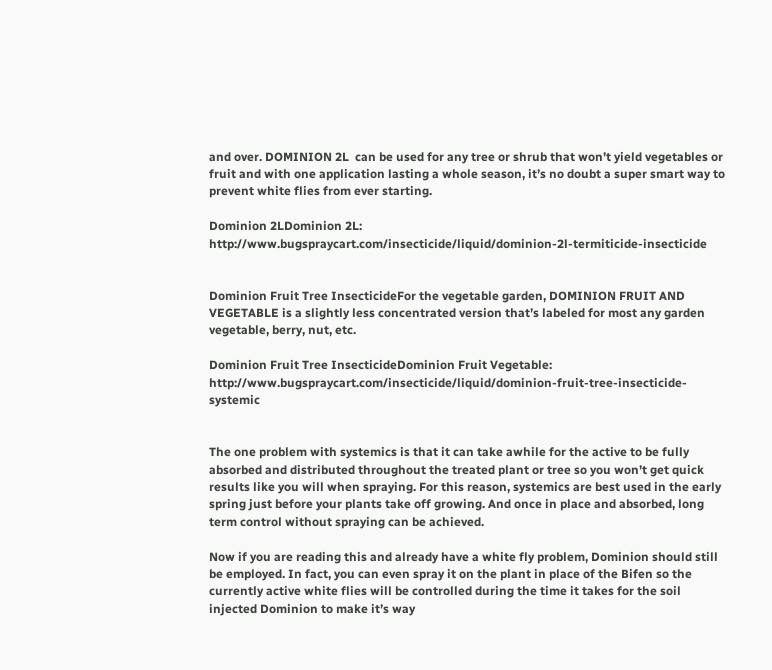and over. DOMINION 2L  can be used for any tree or shrub that won’t yield vegetables or fruit and with one application lasting a whole season, it’s no doubt a super smart way to prevent white flies from ever starting.

Dominion 2LDominion 2L:  http://www.bugspraycart.com/insecticide/liquid/dominion-2l-termiticide-insecticide


Dominion Fruit Tree InsecticideFor the vegetable garden, DOMINION FRUIT AND VEGETABLE is a slightly less concentrated version that’s labeled for most any garden vegetable, berry, nut, etc.

Dominion Fruit Tree InsecticideDominion Fruit Vegetable:  http://www.bugspraycart.com/insecticide/liquid/dominion-fruit-tree-insecticide-systemic


The one problem with systemics is that it can take awhile for the active to be fully absorbed and distributed throughout the treated plant or tree so you won’t get quick results like you will when spraying. For this reason, systemics are best used in the early spring just before your plants take off growing. And once in place and absorbed, long term control without spraying can be achieved.

Now if you are reading this and already have a white fly problem, Dominion should still be employed. In fact, you can even spray it on the plant in place of the Bifen so the currently active white flies will be controlled during the time it takes for the soil injected Dominion to make it’s way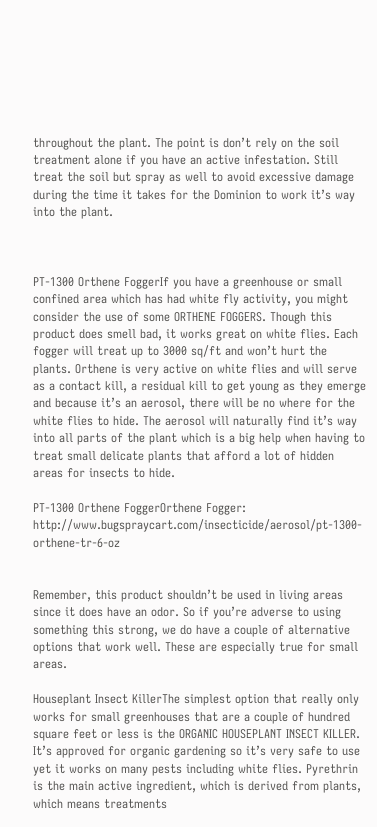throughout the plant. The point is don’t rely on the soil treatment alone if you have an active infestation. Still treat the soil but spray as well to avoid excessive damage during the time it takes for the Dominion to work it’s way into the plant.



PT-1300 Orthene FoggerIf you have a greenhouse or small confined area which has had white fly activity, you might consider the use of some ORTHENE FOGGERS. Though this product does smell bad, it works great on white flies. Each fogger will treat up to 3000 sq/ft and won’t hurt the plants. Orthene is very active on white flies and will serve as a contact kill, a residual kill to get young as they emerge and because it’s an aerosol, there will be no where for the white flies to hide. The aerosol will naturally find it’s way into all parts of the plant which is a big help when having to treat small delicate plants that afford a lot of hidden areas for insects to hide.

PT-1300 Orthene FoggerOrthene Fogger: http://www.bugspraycart.com/insecticide/aerosol/pt-1300-orthene-tr-6-oz


Remember, this product shouldn’t be used in living areas since it does have an odor. So if you’re adverse to using something this strong, we do have a couple of alternative options that work well. These are especially true for small areas.

Houseplant Insect KillerThe simplest option that really only works for small greenhouses that are a couple of hundred square feet or less is the ORGANIC HOUSEPLANT INSECT KILLER. It’s approved for organic gardening so it’s very safe to use yet it works on many pests including white flies. Pyrethrin is the main active ingredient, which is derived from plants, which means treatments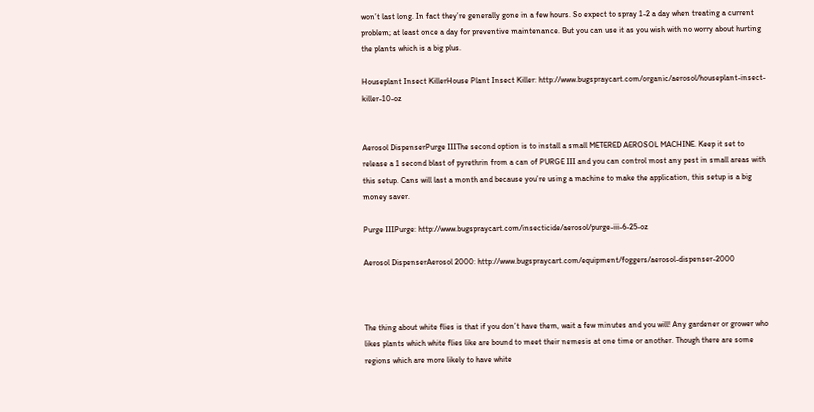won’t last long. In fact they’re generally gone in a few hours. So expect to spray 1-2 a day when treating a current problem; at least once a day for preventive maintenance. But you can use it as you wish with no worry about hurting the plants which is a big plus.

Houseplant Insect KillerHouse Plant Insect Killer: http://www.bugspraycart.com/organic/aerosol/houseplant-insect-killer-10-oz


Aerosol DispenserPurge IIIThe second option is to install a small METERED AEROSOL MACHINE. Keep it set to release a 1 second blast of pyrethrin from a can of PURGE III and you can control most any pest in small areas with this setup. Cans will last a month and because you’re using a machine to make the application, this setup is a big money saver.

Purge IIIPurge: http://www.bugspraycart.com/insecticide/aerosol/purge-iii-6-25-oz

Aerosol DispenserAerosol 2000: http://www.bugspraycart.com/equipment/foggers/aerosol-dispenser-2000



The thing about white flies is that if you don’t have them, wait a few minutes and you will! Any gardener or grower who likes plants which white flies like are bound to meet their nemesis at one time or another. Though there are some regions which are more likely to have white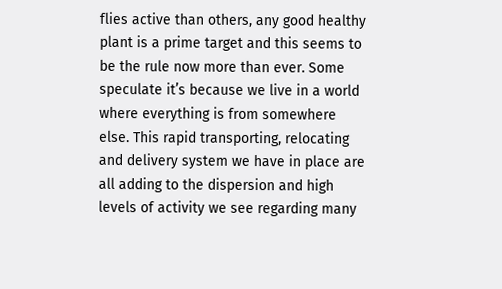flies active than others, any good healthy plant is a prime target and this seems to be the rule now more than ever. Some speculate it’s because we live in a world where everything is from somewhere else. This rapid transporting, relocating and delivery system we have in place are all adding to the dispersion and high levels of activity we see regarding many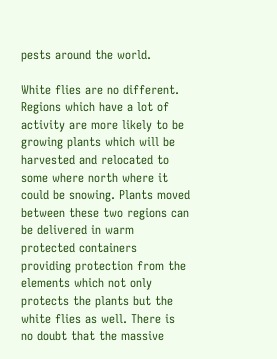pests around the world.

White flies are no different. Regions which have a lot of activity are more likely to be growing plants which will be harvested and relocated to some where north where it could be snowing. Plants moved between these two regions can be delivered in warm protected containers providing protection from the elements which not only protects the plants but the white flies as well. There is no doubt that the massive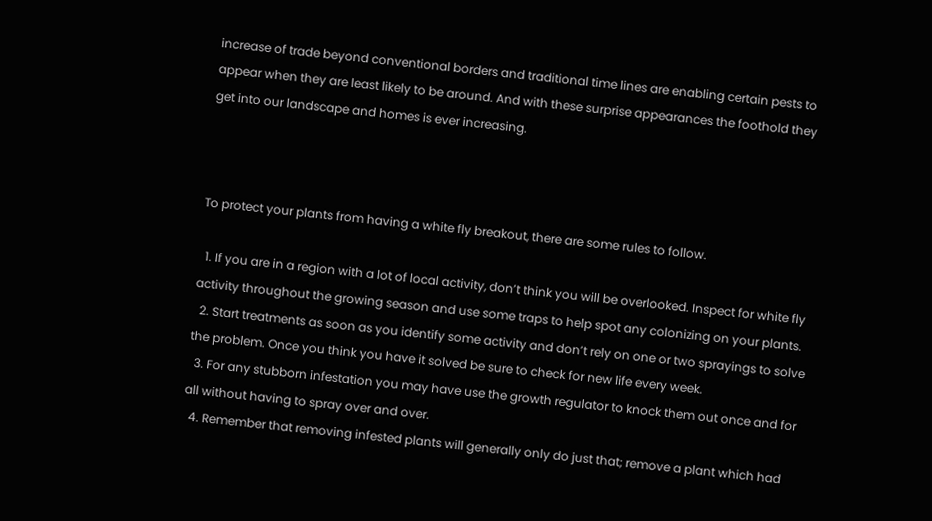increase of trade beyond conventional borders and traditional time lines are enabling certain pests to appear when they are least likely to be around. And with these surprise appearances the foothold they get into our landscape and homes is ever increasing.



To protect your plants from having a white fly breakout, there are some rules to follow.

  1. If you are in a region with a lot of local activity, don’t think you will be overlooked. Inspect for white fly activity throughout the growing season and use some traps to help spot any colonizing on your plants.
  2. Start treatments as soon as you identify some activity and don’t rely on one or two sprayings to solve the problem. Once you think you have it solved be sure to check for new life every week.
  3. For any stubborn infestation you may have use the growth regulator to knock them out once and for all without having to spray over and over.
  4. Remember that removing infested plants will generally only do just that; remove a plant which had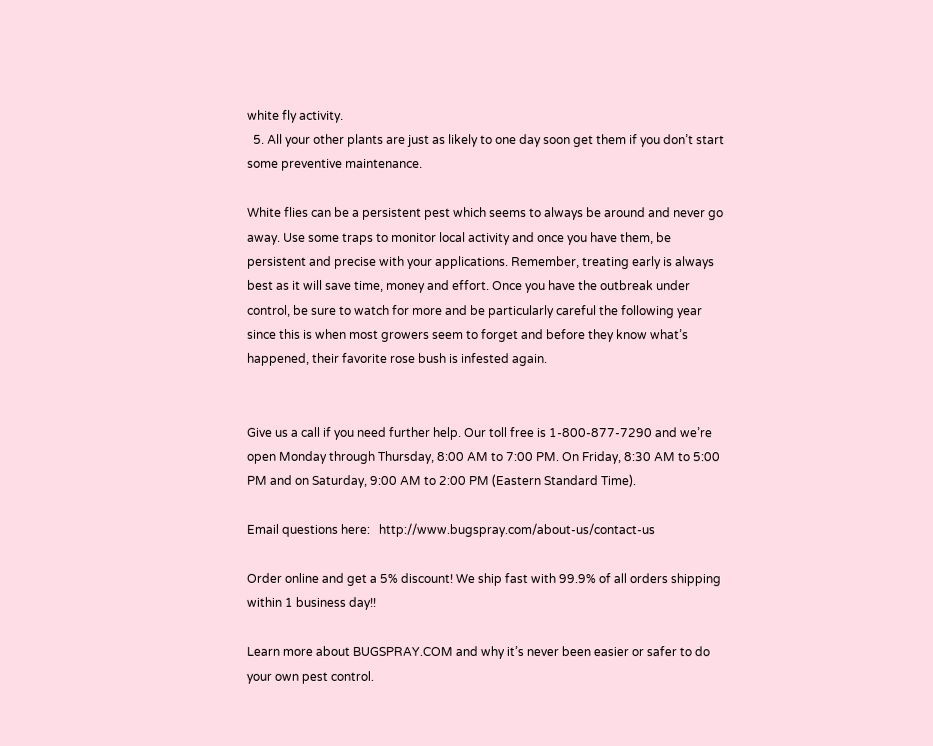white fly activity.
  5. All your other plants are just as likely to one day soon get them if you don’t start some preventive maintenance.

White flies can be a persistent pest which seems to always be around and never go away. Use some traps to monitor local activity and once you have them, be persistent and precise with your applications. Remember, treating early is always best as it will save time, money and effort. Once you have the outbreak under control, be sure to watch for more and be particularly careful the following year since this is when most growers seem to forget and before they know what’s happened, their favorite rose bush is infested again.


Give us a call if you need further help. Our toll free is 1-800-877-7290 and we’re open Monday through Thursday, 8:00 AM to 7:00 PM. On Friday, 8:30 AM to 5:00 PM and on Saturday, 9:00 AM to 2:00 PM (Eastern Standard Time).

Email questions here:   http://www.bugspray.com/about-us/contact-us

Order online and get a 5% discount! We ship fast with 99.9% of all orders shipping within 1 business day!!

Learn more about BUGSPRAY.COM and why it’s never been easier or safer to do your own pest control.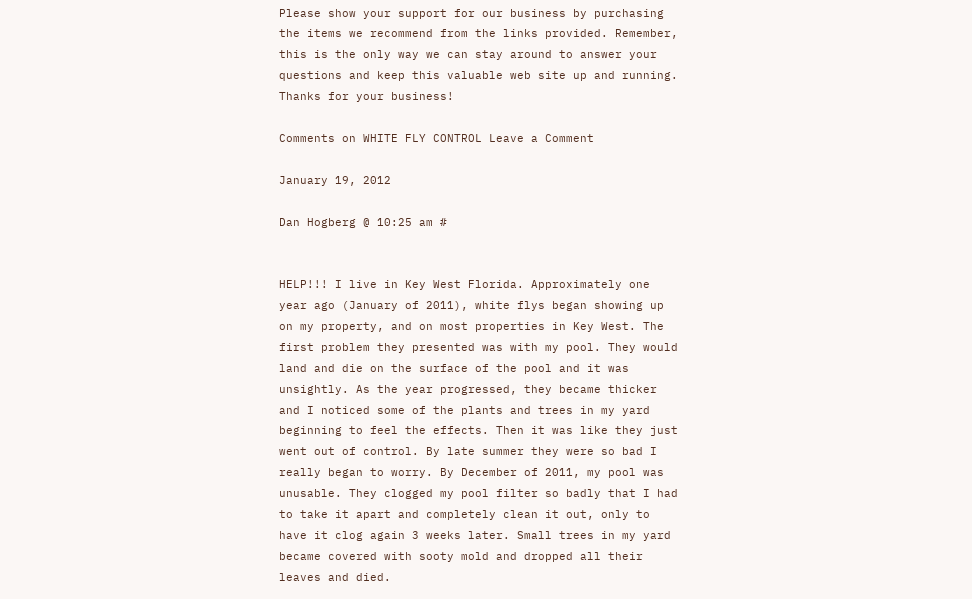Please show your support for our business by purchasing the items we recommend from the links provided. Remember, this is the only way we can stay around to answer your questions and keep this valuable web site up and running. Thanks for your business!

Comments on WHITE FLY CONTROL Leave a Comment

January 19, 2012

Dan Hogberg @ 10:25 am #


HELP!!! I live in Key West Florida. Approximately one year ago (January of 2011), white flys began showing up on my property, and on most properties in Key West. The first problem they presented was with my pool. They would land and die on the surface of the pool and it was unsightly. As the year progressed, they became thicker and I noticed some of the plants and trees in my yard beginning to feel the effects. Then it was like they just went out of control. By late summer they were so bad I really began to worry. By December of 2011, my pool was unusable. They clogged my pool filter so badly that I had to take it apart and completely clean it out, only to have it clog again 3 weeks later. Small trees in my yard became covered with sooty mold and dropped all their leaves and died.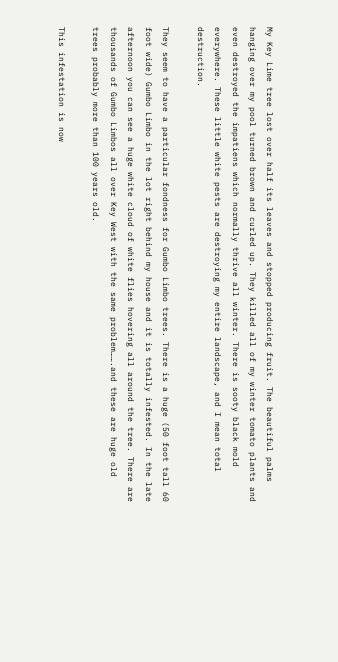My Key Lime tree lost over half its leaves and stopped producing fruit. The beautiful palms hanging over my pool turned brown and curled up. They killed all of my winter tomato plants and even destroyed the impatiens which normally thrive all winter. There is sooty black mold everywhere. These little white pests are destroying my entire landscape, and I mean total destruction.

They seem to have a particular fondness for Gumbo Limbo trees. There is a huge (50 foot tall 60 foot wide) Gumbo Limbo in the lot right behind my house and it is totally infested. In the late afternoon you can see a huge white cloud of white flies hovering all around the tree. There are thousands of Gumbo Limbos all over Key West with the same problem…….and these are huge old trees probably more than 100 years old.

This infestation is now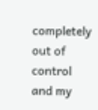completely out of control and my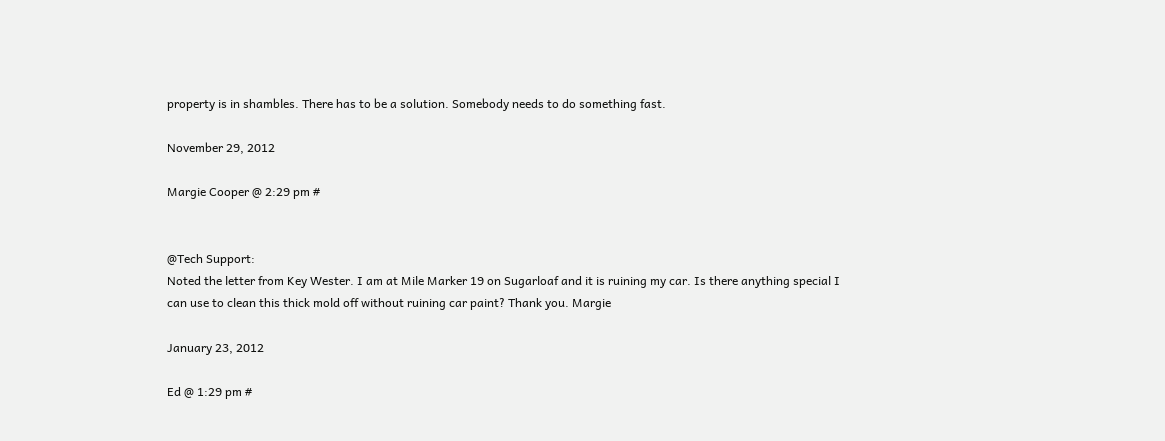property is in shambles. There has to be a solution. Somebody needs to do something fast.

November 29, 2012

Margie Cooper @ 2:29 pm #


@Tech Support:
Noted the letter from Key Wester. I am at Mile Marker 19 on Sugarloaf and it is ruining my car. Is there anything special I can use to clean this thick mold off without ruining car paint? Thank you. Margie

January 23, 2012

Ed @ 1:29 pm #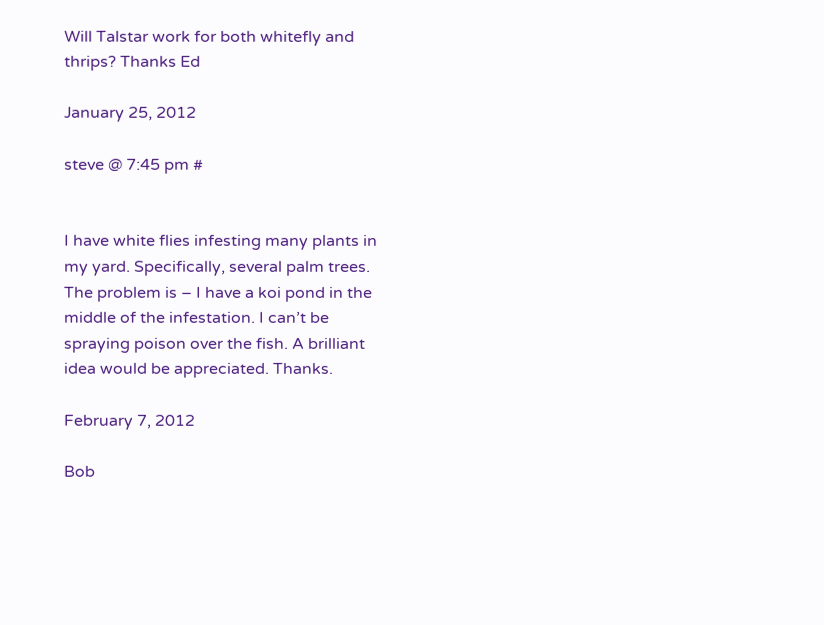Will Talstar work for both whitefly and thrips? Thanks Ed

January 25, 2012

steve @ 7:45 pm #


I have white flies infesting many plants in my yard. Specifically, several palm trees. The problem is – I have a koi pond in the middle of the infestation. I can’t be spraying poison over the fish. A brilliant idea would be appreciated. Thanks.

February 7, 2012

Bob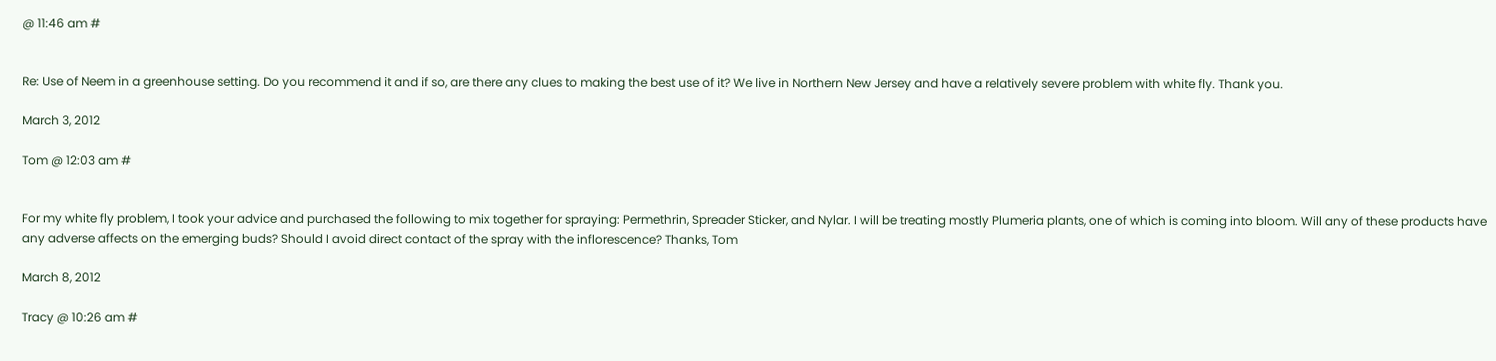@ 11:46 am #


Re: Use of Neem in a greenhouse setting. Do you recommend it and if so, are there any clues to making the best use of it? We live in Northern New Jersey and have a relatively severe problem with white fly. Thank you.

March 3, 2012

Tom @ 12:03 am #


For my white fly problem, I took your advice and purchased the following to mix together for spraying: Permethrin, Spreader Sticker, and Nylar. I will be treating mostly Plumeria plants, one of which is coming into bloom. Will any of these products have any adverse affects on the emerging buds? Should I avoid direct contact of the spray with the inflorescence? Thanks, Tom

March 8, 2012

Tracy @ 10:26 am #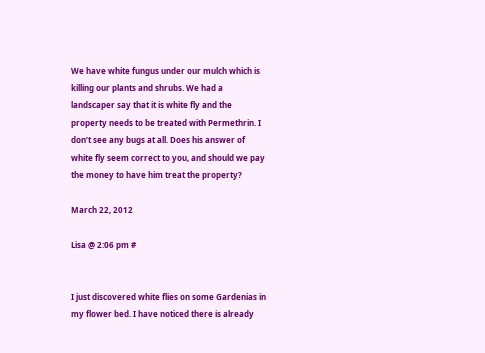We have white fungus under our mulch which is killing our plants and shrubs. We had a landscaper say that it is white fly and the property needs to be treated with Permethrin. I don’t see any bugs at all. Does his answer of white fly seem correct to you, and should we pay the money to have him treat the property?

March 22, 2012

Lisa @ 2:06 pm #


I just discovered white flies on some Gardenias in my flower bed. I have noticed there is already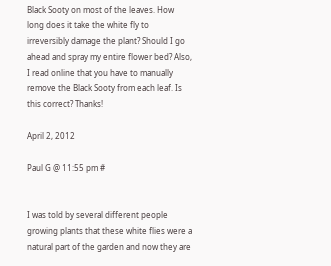Black Sooty on most of the leaves. How long does it take the white fly to irreversibly damage the plant? Should I go ahead and spray my entire flower bed? Also, I read online that you have to manually remove the Black Sooty from each leaf. Is this correct? Thanks!

April 2, 2012

Paul G @ 11:55 pm #


I was told by several different people growing plants that these white flies were a natural part of the garden and now they are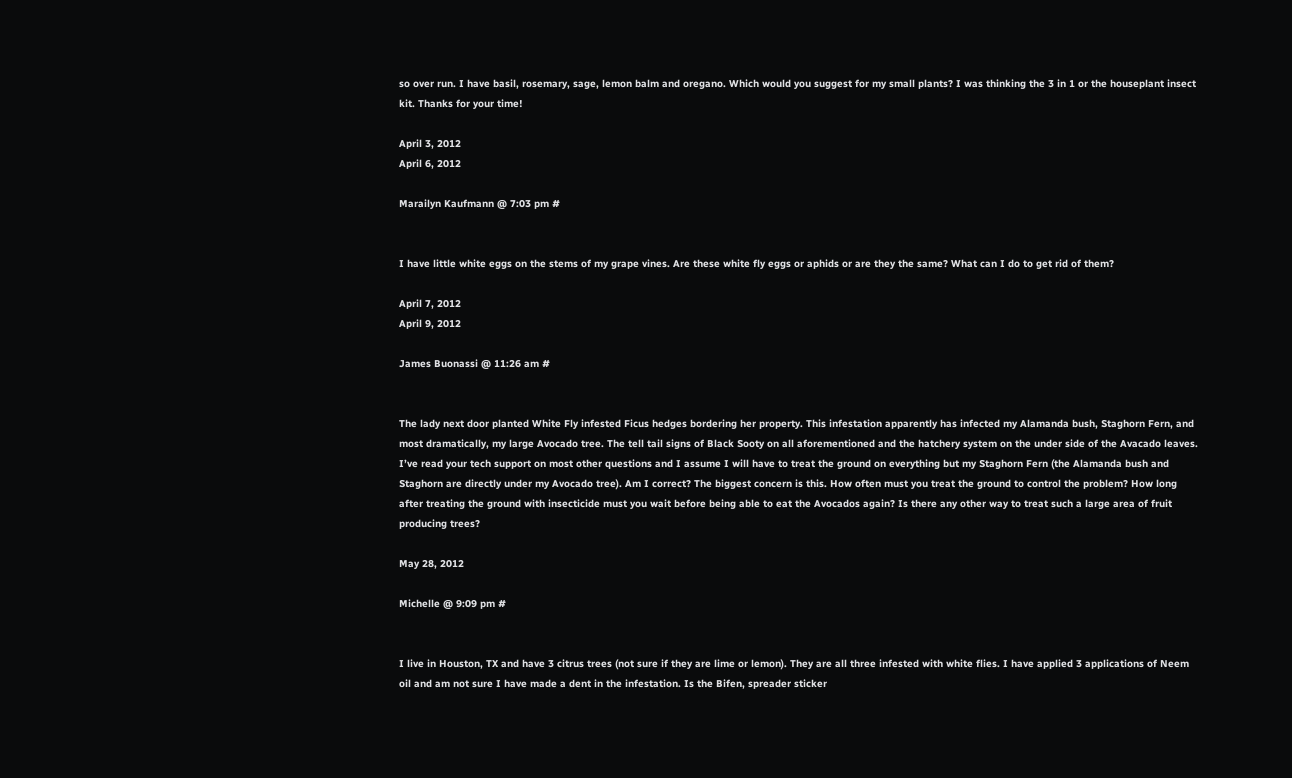so over run. I have basil, rosemary, sage, lemon balm and oregano. Which would you suggest for my small plants? I was thinking the 3 in 1 or the houseplant insect kit. Thanks for your time!

April 3, 2012
April 6, 2012

Marailyn Kaufmann @ 7:03 pm #


I have little white eggs on the stems of my grape vines. Are these white fly eggs or aphids or are they the same? What can I do to get rid of them?

April 7, 2012
April 9, 2012

James Buonassi @ 11:26 am #


The lady next door planted White Fly infested Ficus hedges bordering her property. This infestation apparently has infected my Alamanda bush, Staghorn Fern, and most dramatically, my large Avocado tree. The tell tail signs of Black Sooty on all aforementioned and the hatchery system on the under side of the Avacado leaves.
I’ve read your tech support on most other questions and I assume I will have to treat the ground on everything but my Staghorn Fern (the Alamanda bush and Staghorn are directly under my Avocado tree). Am I correct? The biggest concern is this. How often must you treat the ground to control the problem? How long after treating the ground with insecticide must you wait before being able to eat the Avocados again? Is there any other way to treat such a large area of fruit producing trees?

May 28, 2012

Michelle @ 9:09 pm #


I live in Houston, TX and have 3 citrus trees (not sure if they are lime or lemon). They are all three infested with white flies. I have applied 3 applications of Neem oil and am not sure I have made a dent in the infestation. Is the Bifen, spreader sticker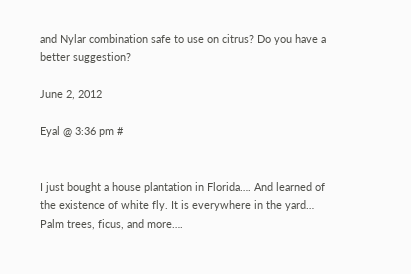and Nylar combination safe to use on citrus? Do you have a better suggestion?

June 2, 2012

Eyal @ 3:36 pm #


I just bought a house plantation in Florida…. And learned of the existence of white fly. It is everywhere in the yard… Palm trees, ficus, and more….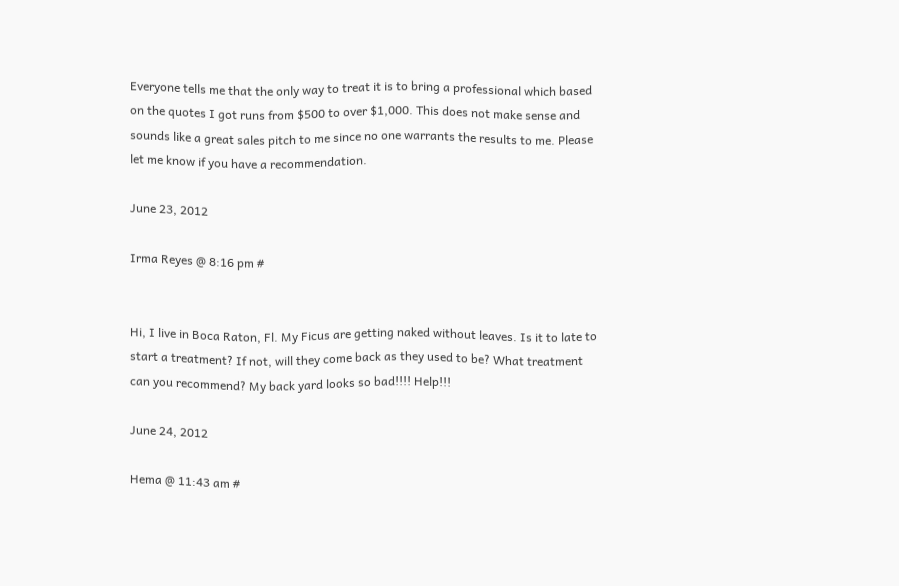Everyone tells me that the only way to treat it is to bring a professional which based on the quotes I got runs from $500 to over $1,000. This does not make sense and sounds like a great sales pitch to me since no one warrants the results to me. Please let me know if you have a recommendation.

June 23, 2012

Irma Reyes @ 8:16 pm #


Hi, I live in Boca Raton, Fl. My Ficus are getting naked without leaves. Is it to late to start a treatment? If not, will they come back as they used to be? What treatment can you recommend? My back yard looks so bad!!!! Help!!!

June 24, 2012

Hema @ 11:43 am #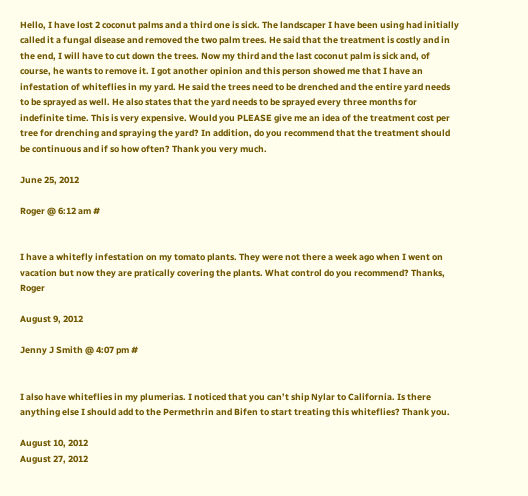Hello, I have lost 2 coconut palms and a third one is sick. The landscaper I have been using had initially called it a fungal disease and removed the two palm trees. He said that the treatment is costly and in the end, I will have to cut down the trees. Now my third and the last coconut palm is sick and, of course, he wants to remove it. I got another opinion and this person showed me that I have an infestation of whiteflies in my yard. He said the trees need to be drenched and the entire yard needs to be sprayed as well. He also states that the yard needs to be sprayed every three months for indefinite time. This is very expensive. Would you PLEASE give me an idea of the treatment cost per tree for drenching and spraying the yard? In addition, do you recommend that the treatment should be continuous and if so how often? Thank you very much.

June 25, 2012

Roger @ 6:12 am #


I have a whitefly infestation on my tomato plants. They were not there a week ago when I went on vacation but now they are pratically covering the plants. What control do you recommend? Thanks, Roger

August 9, 2012

Jenny J Smith @ 4:07 pm #


I also have whiteflies in my plumerias. I noticed that you can’t ship Nylar to California. Is there anything else I should add to the Permethrin and Bifen to start treating this whiteflies? Thank you.

August 10, 2012
August 27, 2012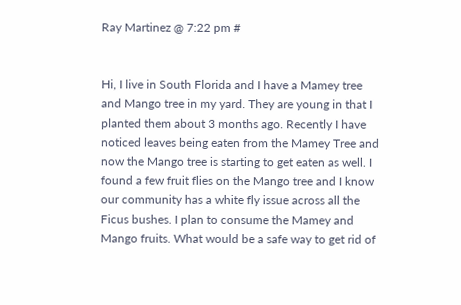Ray Martinez @ 7:22 pm #


Hi, I live in South Florida and I have a Mamey tree and Mango tree in my yard. They are young in that I planted them about 3 months ago. Recently I have noticed leaves being eaten from the Mamey Tree and now the Mango tree is starting to get eaten as well. I found a few fruit flies on the Mango tree and I know our community has a white fly issue across all the Ficus bushes. I plan to consume the Mamey and Mango fruits. What would be a safe way to get rid of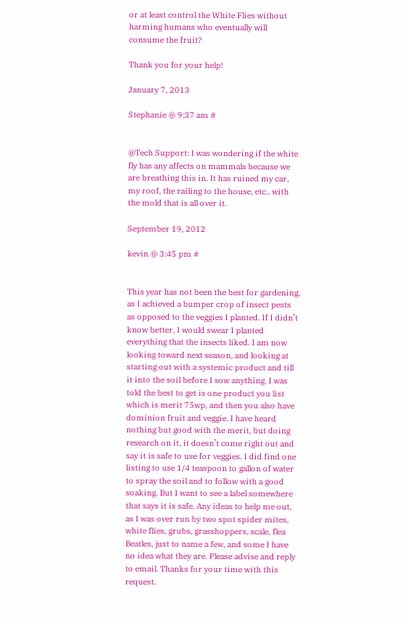or at least control the White Flies without harming humans who eventually will consume the fruit?

Thank you for your help!

January 7, 2013

Stephanie @ 9:37 am #


@Tech Support: I was wondering if the white fly has any affects on mammals because we are breathing this in. It has ruined my car, my roof, the railing to the house, etc.. with the mold that is all over it.

September 19, 2012

kevin @ 3:45 pm #


This year has not been the best for gardening, as I achieved a bumper crop of insect pests as opposed to the veggies I planted. If I didn’t know better, I would swear I planted everything that the insects liked. I am now looking toward next season, and looking at starting out with a systemic product and till it into the soil before I sow anything. I was told the best to get is one product you list which is merit 75wp, and then you also have dominion fruit and veggie. I have heard nothing but good with the merit, but doing research on it, it doesn’t come right out and say it is safe to use for veggies. I did find one listing to use 1/4 teaspoon to gallon of water to spray the soil and to follow with a good soaking. But I want to see a label somewhere that says it is safe. Any ideas to help me out, as I was over run by two spot spider mites, white flies, grubs, grasshoppers, scale, flea Beatles, just to name a few, and some I have no idea what they are. Please advise and reply to email. Thanks for your time with this request.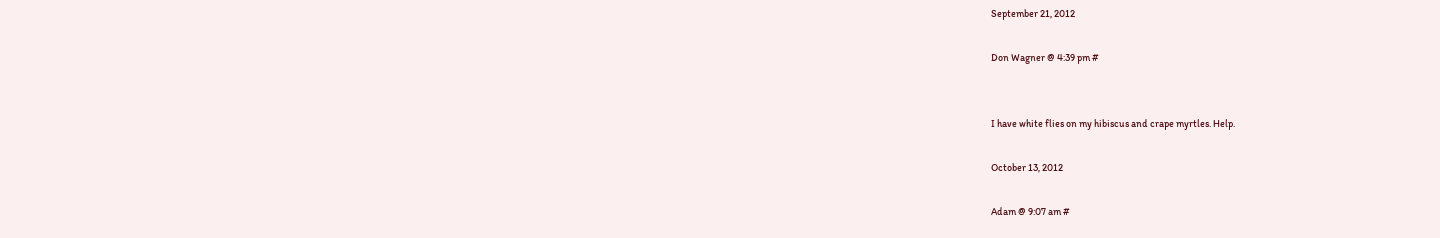September 21, 2012

Don Wagner @ 4:39 pm #


I have white flies on my hibiscus and crape myrtles. Help.

October 13, 2012

Adam @ 9:07 am #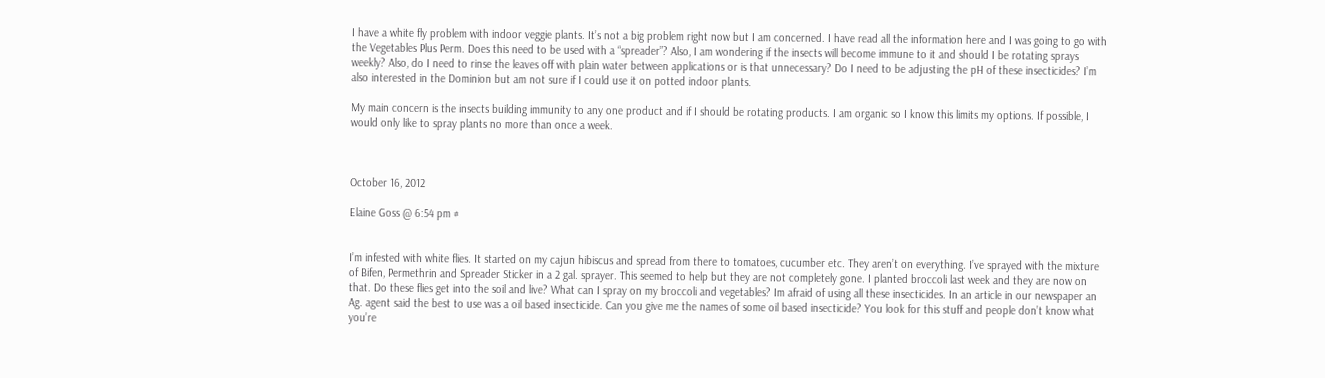I have a white fly problem with indoor veggie plants. It’s not a big problem right now but I am concerned. I have read all the information here and I was going to go with the Vegetables Plus Perm. Does this need to be used with a “spreader”? Also, I am wondering if the insects will become immune to it and should I be rotating sprays weekly? Also, do I need to rinse the leaves off with plain water between applications or is that unnecessary? Do I need to be adjusting the pH of these insecticides? I’m also interested in the Dominion but am not sure if I could use it on potted indoor plants.

My main concern is the insects building immunity to any one product and if I should be rotating products. I am organic so I know this limits my options. If possible, I would only like to spray plants no more than once a week.



October 16, 2012

Elaine Goss @ 6:54 pm #


I’m infested with white flies. It started on my cajun hibiscus and spread from there to tomatoes, cucumber etc. They aren’t on everything. I’ve sprayed with the mixture of Bifen, Permethrin and Spreader Sticker in a 2 gal. sprayer. This seemed to help but they are not completely gone. I planted broccoli last week and they are now on that. Do these flies get into the soil and live? What can I spray on my broccoli and vegetables? Im afraid of using all these insecticides. In an article in our newspaper an Ag. agent said the best to use was a oil based insecticide. Can you give me the names of some oil based insecticide? You look for this stuff and people don’t know what you’re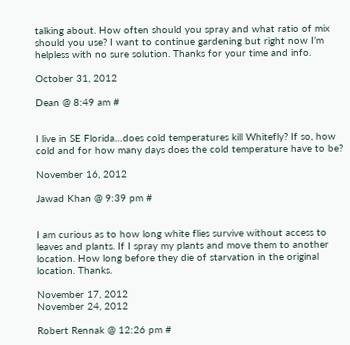talking about. How often should you spray and what ratio of mix should you use? I want to continue gardening but right now I’m helpless with no sure solution. Thanks for your time and info.

October 31, 2012

Dean @ 8:49 am #


I live in SE Florida…does cold temperatures kill Whitefly? If so, how cold and for how many days does the cold temperature have to be?

November 16, 2012

Jawad Khan @ 9:39 pm #


I am curious as to how long white flies survive without access to leaves and plants. If I spray my plants and move them to another location. How long before they die of starvation in the original location. Thanks.

November 17, 2012
November 24, 2012

Robert Rennak @ 12:26 pm #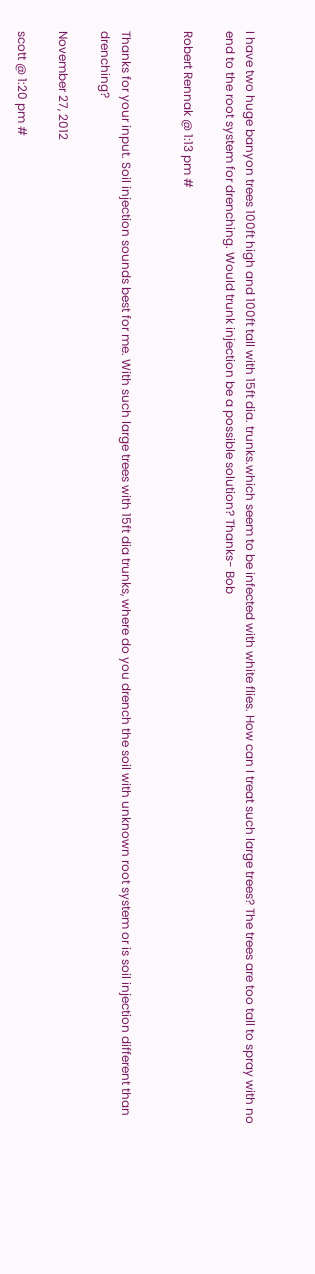I have two huge banyon trees 100ft high and 100ft tall with 15ft dia. trunks.which seem to be infected with white flies. How can I treat such large trees? The trees are too tall to spray with no end to the root system for drenching. Would trunk injection be a possible solution? Thanks- Bob

Robert Rennak @ 1:13 pm #


Thanks for your input. Soil injection sounds best for me. With such large trees with 15ft dia trunks, where do you drench the soil with unknown root system or is soil injection different than drenching?

November 27, 2012

scott @ 1:20 pm #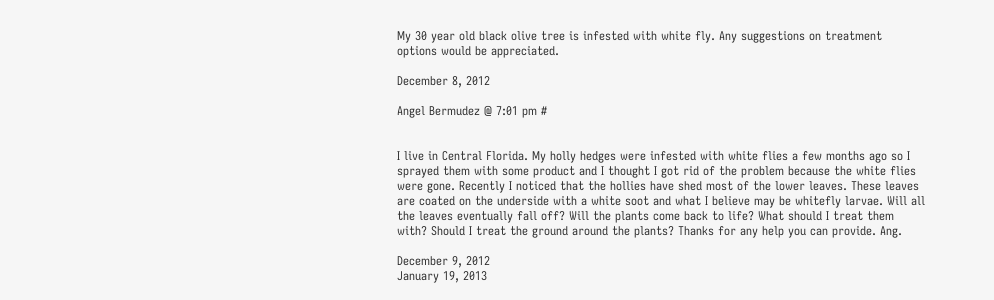My 30 year old black olive tree is infested with white fly. Any suggestions on treatment options would be appreciated.

December 8, 2012

Angel Bermudez @ 7:01 pm #


I live in Central Florida. My holly hedges were infested with white flies a few months ago so I sprayed them with some product and I thought I got rid of the problem because the white flies were gone. Recently I noticed that the hollies have shed most of the lower leaves. These leaves are coated on the underside with a white soot and what I believe may be whitefly larvae. Will all the leaves eventually fall off? Will the plants come back to life? What should I treat them with? Should I treat the ground around the plants? Thanks for any help you can provide. Ang.

December 9, 2012
January 19, 2013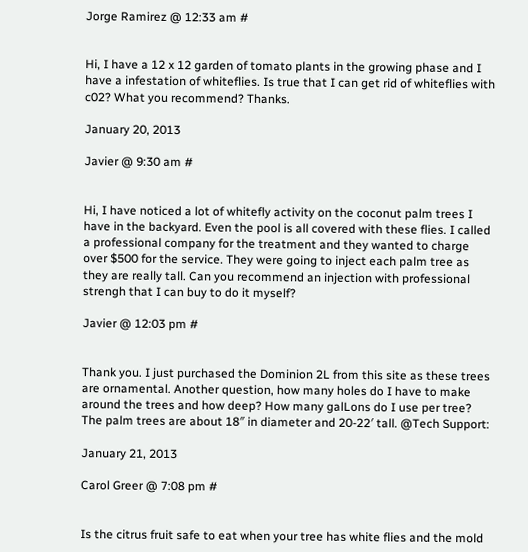Jorge Ramirez @ 12:33 am #


Hi, I have a 12 x 12 garden of tomato plants in the growing phase and I have a infestation of whiteflies. Is true that I can get rid of whiteflies with c02? What you recommend? Thanks.

January 20, 2013

Javier @ 9:30 am #


Hi, I have noticed a lot of whitefly activity on the coconut palm trees I have in the backyard. Even the pool is all covered with these flies. I called a professional company for the treatment and they wanted to charge over $500 for the service. They were going to inject each palm tree as they are really tall. Can you recommend an injection with professional strengh that I can buy to do it myself?

Javier @ 12:03 pm #


Thank you. I just purchased the Dominion 2L from this site as these trees are ornamental. Another question, how many holes do I have to make around the trees and how deep? How many galLons do I use per tree? The palm trees are about 18″ in diameter and 20-22′ tall. @Tech Support:

January 21, 2013

Carol Greer @ 7:08 pm #


Is the citrus fruit safe to eat when your tree has white flies and the mold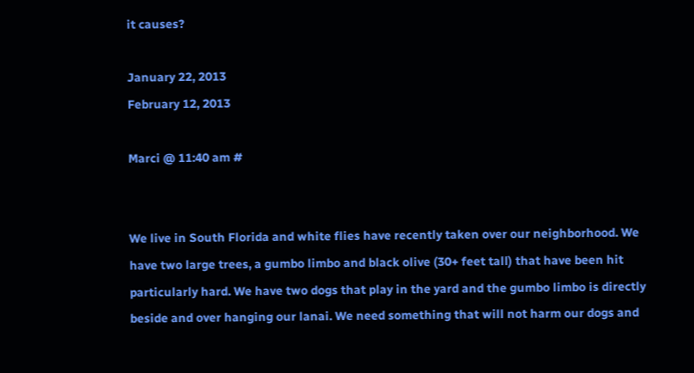it causes?

January 22, 2013
February 12, 2013

Marci @ 11:40 am #


We live in South Florida and white flies have recently taken over our neighborhood. We have two large trees, a gumbo limbo and black olive (30+ feet tall) that have been hit particularly hard. We have two dogs that play in the yard and the gumbo limbo is directly beside and over hanging our lanai. We need something that will not harm our dogs and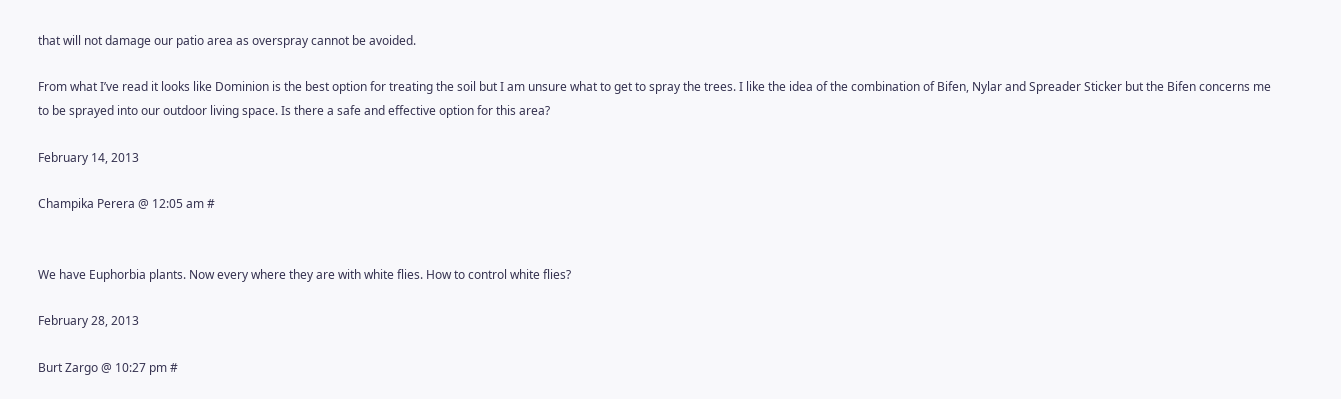that will not damage our patio area as overspray cannot be avoided.

From what I’ve read it looks like Dominion is the best option for treating the soil but I am unsure what to get to spray the trees. I like the idea of the combination of Bifen, Nylar and Spreader Sticker but the Bifen concerns me to be sprayed into our outdoor living space. Is there a safe and effective option for this area?

February 14, 2013

Champika Perera @ 12:05 am #


We have Euphorbia plants. Now every where they are with white flies. How to control white flies?

February 28, 2013

Burt Zargo @ 10:27 pm #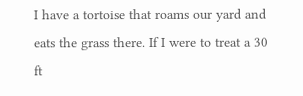I have a tortoise that roams our yard and eats the grass there. If I were to treat a 30 ft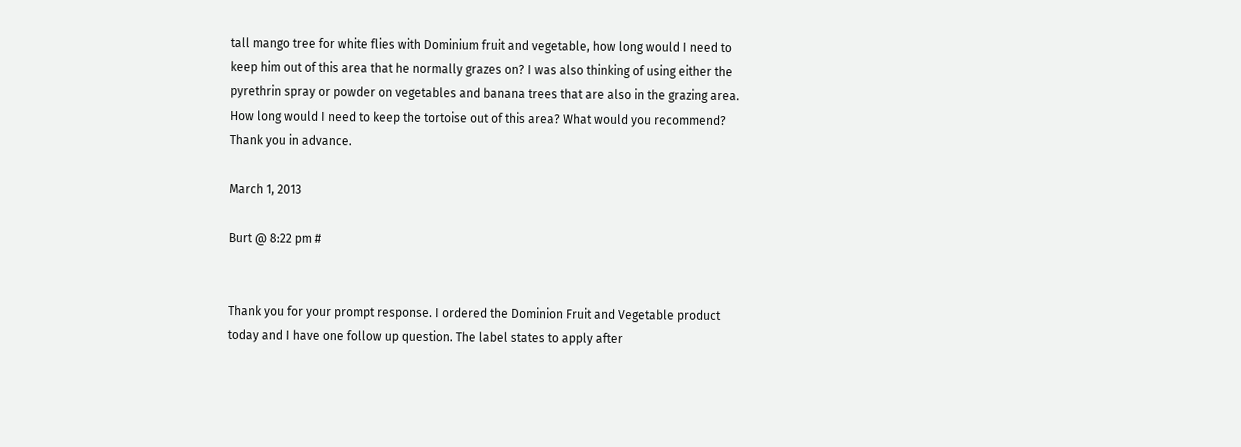tall mango tree for white flies with Dominium fruit and vegetable, how long would I need to keep him out of this area that he normally grazes on? I was also thinking of using either the pyrethrin spray or powder on vegetables and banana trees that are also in the grazing area. How long would I need to keep the tortoise out of this area? What would you recommend?
Thank you in advance.

March 1, 2013

Burt @ 8:22 pm #


Thank you for your prompt response. I ordered the Dominion Fruit and Vegetable product today and I have one follow up question. The label states to apply after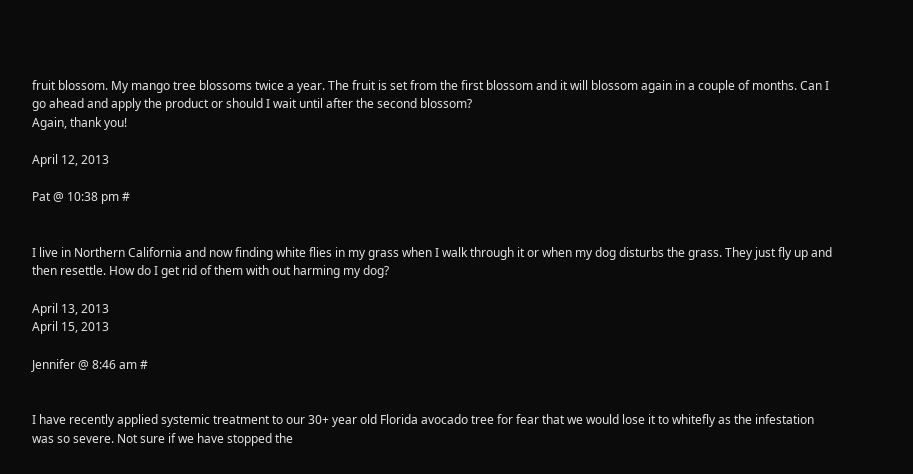fruit blossom. My mango tree blossoms twice a year. The fruit is set from the first blossom and it will blossom again in a couple of months. Can I go ahead and apply the product or should I wait until after the second blossom?
Again, thank you!

April 12, 2013

Pat @ 10:38 pm #


I live in Northern California and now finding white flies in my grass when I walk through it or when my dog disturbs the grass. They just fly up and then resettle. How do I get rid of them with out harming my dog?

April 13, 2013
April 15, 2013

Jennifer @ 8:46 am #


I have recently applied systemic treatment to our 30+ year old Florida avocado tree for fear that we would lose it to whitefly as the infestation was so severe. Not sure if we have stopped the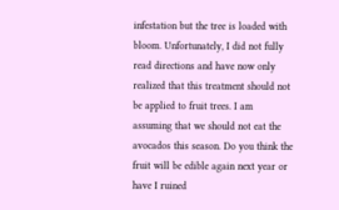infestation but the tree is loaded with bloom. Unfortunately, I did not fully read directions and have now only realized that this treatment should not be applied to fruit trees. I am assuming that we should not eat the avocados this season. Do you think the fruit will be edible again next year or have I ruined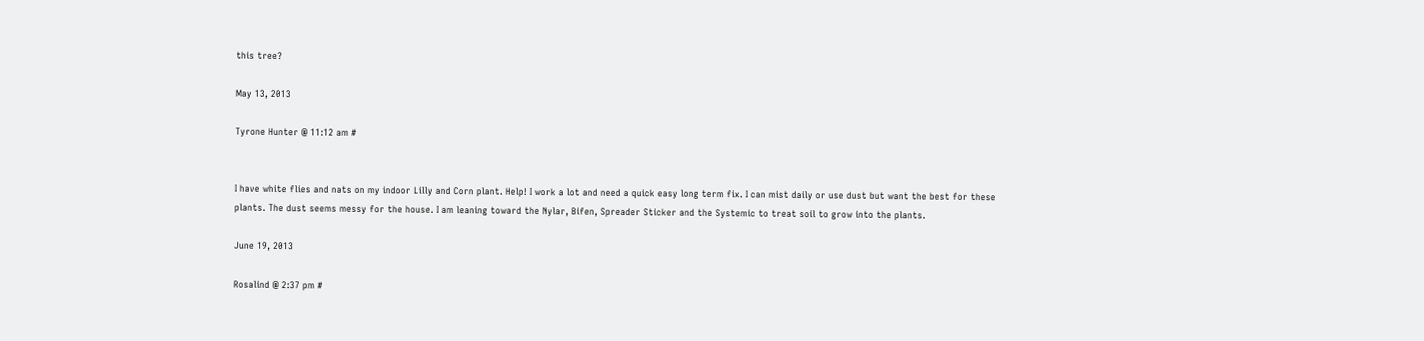this tree?

May 13, 2013

Tyrone Hunter @ 11:12 am #


I have white flies and nats on my indoor Lilly and Corn plant. Help! I work a lot and need a quick easy long term fix. I can mist daily or use dust but want the best for these plants. The dust seems messy for the house. I am leaning toward the Nylar, Bifen, Spreader Sticker and the Systemic to treat soil to grow into the plants.

June 19, 2013

Rosalind @ 2:37 pm #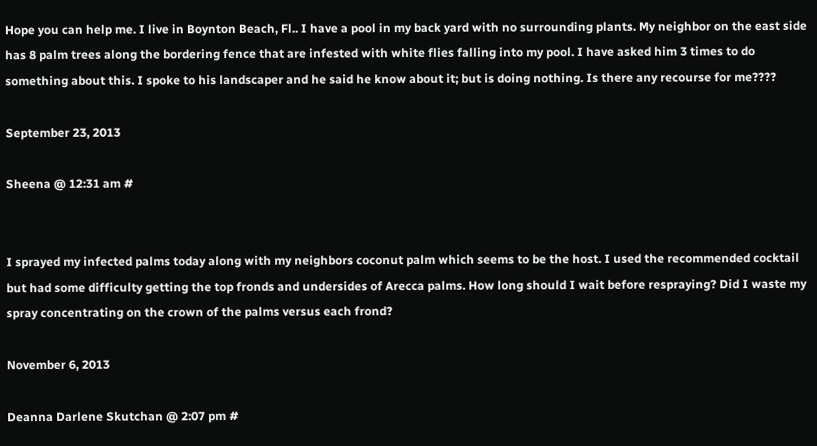Hope you can help me. I live in Boynton Beach, Fl.. I have a pool in my back yard with no surrounding plants. My neighbor on the east side has 8 palm trees along the bordering fence that are infested with white flies falling into my pool. I have asked him 3 times to do something about this. I spoke to his landscaper and he said he know about it; but is doing nothing. Is there any recourse for me????

September 23, 2013

Sheena @ 12:31 am #


I sprayed my infected palms today along with my neighbors coconut palm which seems to be the host. I used the recommended cocktail but had some difficulty getting the top fronds and undersides of Arecca palms. How long should I wait before respraying? Did I waste my spray concentrating on the crown of the palms versus each frond?

November 6, 2013

Deanna Darlene Skutchan @ 2:07 pm #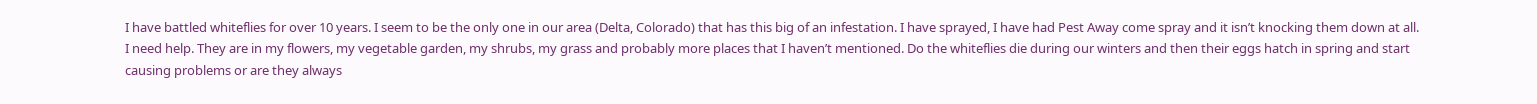I have battled whiteflies for over 10 years. I seem to be the only one in our area (Delta, Colorado) that has this big of an infestation. I have sprayed, I have had Pest Away come spray and it isn’t knocking them down at all. I need help. They are in my flowers, my vegetable garden, my shrubs, my grass and probably more places that I haven’t mentioned. Do the whiteflies die during our winters and then their eggs hatch in spring and start causing problems or are they always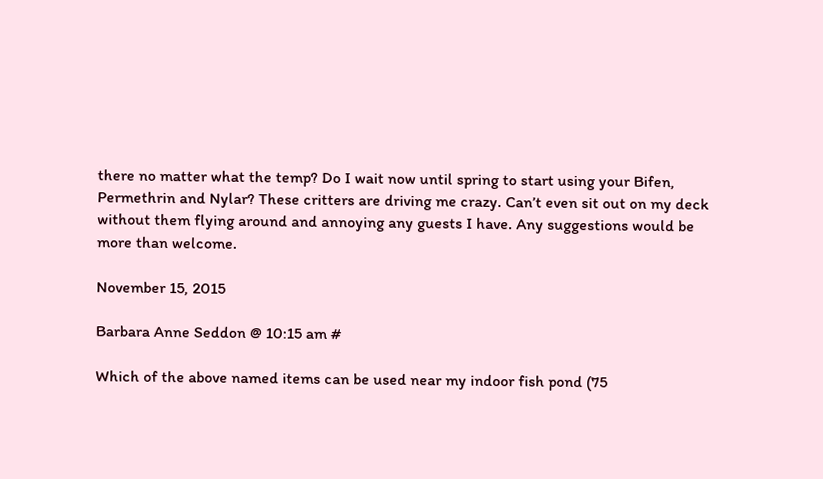there no matter what the temp? Do I wait now until spring to start using your Bifen, Permethrin and Nylar? These critters are driving me crazy. Can’t even sit out on my deck without them flying around and annoying any guests I have. Any suggestions would be more than welcome.

November 15, 2015

Barbara Anne Seddon @ 10:15 am #

Which of the above named items can be used near my indoor fish pond (75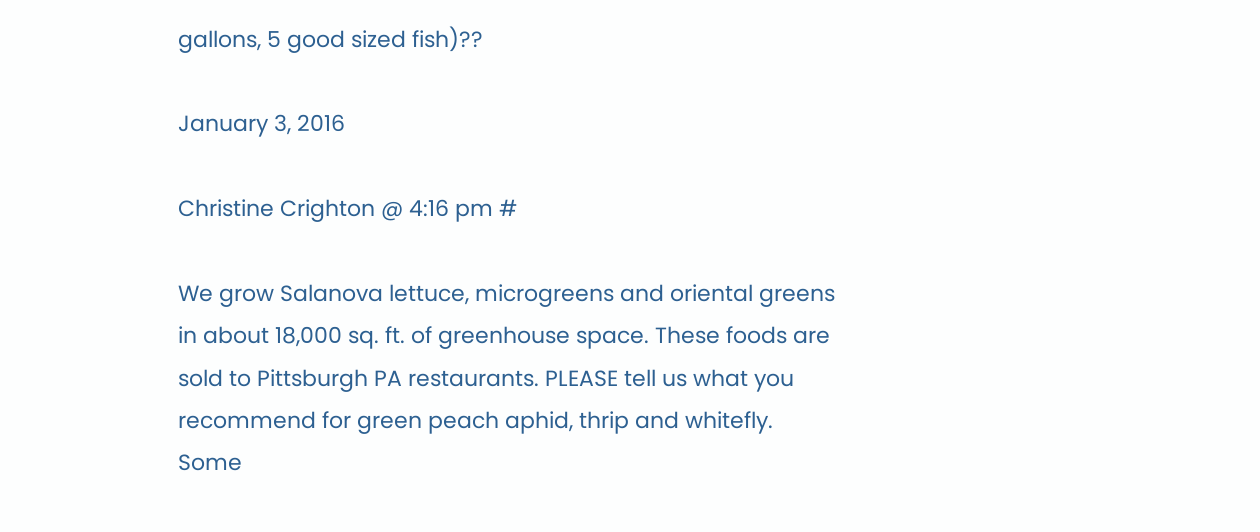gallons, 5 good sized fish)??

January 3, 2016

Christine Crighton @ 4:16 pm #

We grow Salanova lettuce, microgreens and oriental greens in about 18,000 sq. ft. of greenhouse space. These foods are sold to Pittsburgh PA restaurants. PLEASE tell us what you recommend for green peach aphid, thrip and whitefly. Some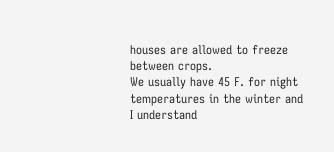houses are allowed to freeze between crops.
We usually have 45 F. for night temperatures in the winter and I understand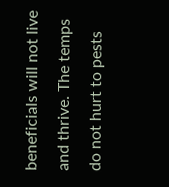beneficials will not live and thrive. The temps do not hurt to pests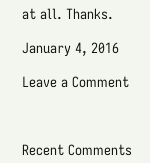at all. Thanks.

January 4, 2016

Leave a Comment



Recent Comments